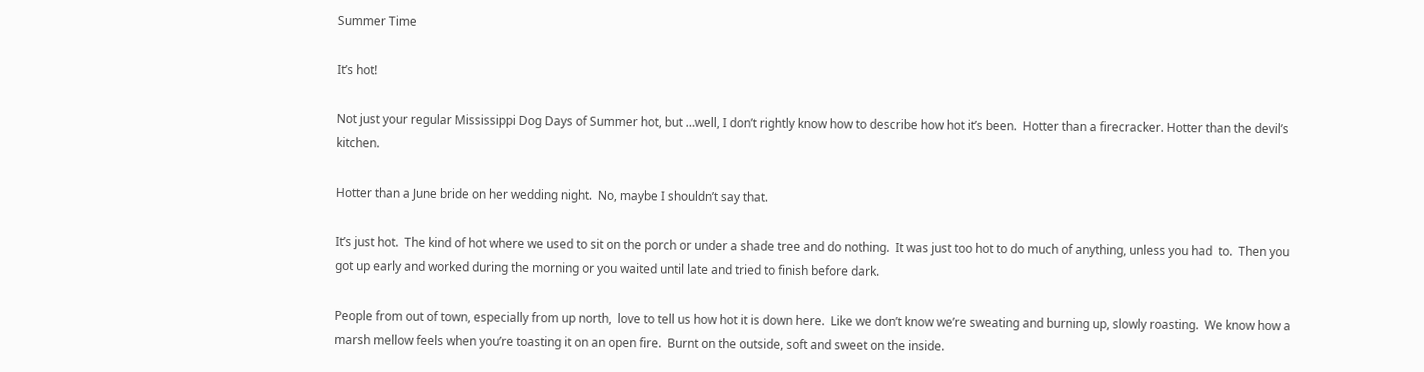Summer Time

It’s hot!

Not just your regular Mississippi Dog Days of Summer hot, but …well, I don’t rightly know how to describe how hot it’s been.  Hotter than a firecracker. Hotter than the devil’s kitchen.

Hotter than a June bride on her wedding night.  No, maybe I shouldn’t say that.

It’s just hot.  The kind of hot where we used to sit on the porch or under a shade tree and do nothing.  It was just too hot to do much of anything, unless you had  to.  Then you got up early and worked during the morning or you waited until late and tried to finish before dark.

People from out of town, especially from up north,  love to tell us how hot it is down here.  Like we don’t know we’re sweating and burning up, slowly roasting.  We know how a marsh mellow feels when you’re toasting it on an open fire.  Burnt on the outside, soft and sweet on the inside.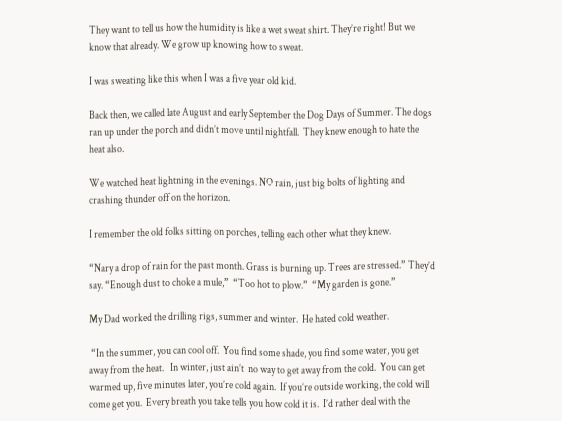They want to tell us how the humidity is like a wet sweat shirt. They’re right! But we know that already. We grow up knowing how to sweat.

I was sweating like this when I was a five year old kid.

Back then, we called late August and early September the Dog Days of Summer. The dogs ran up under the porch and didn’t move until nightfall.  They knew enough to hate the heat also.

We watched heat lightning in the evenings. NO rain, just big bolts of lighting and crashing thunder off on the horizon.

I remember the old folks sitting on porches, telling each other what they knew.

“Nary a drop of rain for the past month. Grass is burning up. Trees are stressed.” They’d say. “Enough dust to choke a mule,”  “Too hot to plow.”  “My garden is gone.”

My Dad worked the drilling rigs, summer and winter.  He hated cold weather.

 “In the summer, you can cool off.  You find some shade, you find some water, you get away from the heat.   In winter, just ain’t  no way to get away from the cold.  You can get warmed up, five minutes later, you’re cold again.  If you’re outside working, the cold will come get you.  Every breath you take tells you how cold it is.  I’d rather deal with the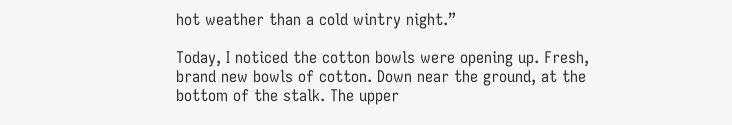hot weather than a cold wintry night.”

Today, I noticed the cotton bowls were opening up. Fresh, brand new bowls of cotton. Down near the ground, at the bottom of the stalk. The upper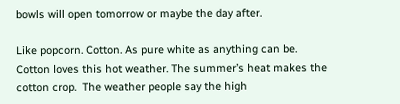bowls will open tomorrow or maybe the day after.

Like popcorn. Cotton. As pure white as anything can be. Cotton loves this hot weather. The summer’s heat makes the cotton crop.  The weather people say the high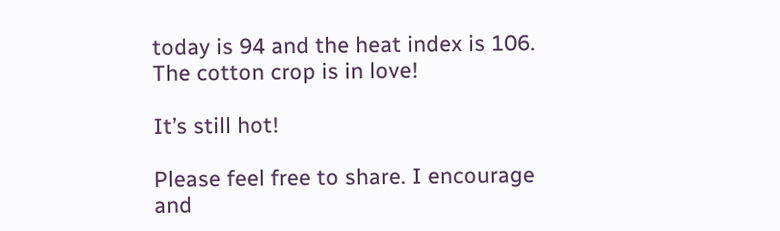today is 94 and the heat index is 106.  The cotton crop is in love!

It’s still hot!

Please feel free to share. I encourage and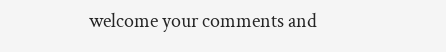welcome your comments and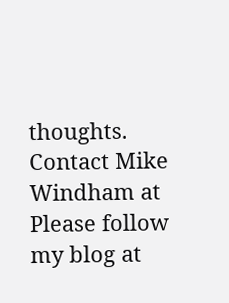thoughts.  Contact Mike Windham at  Please follow my blog at